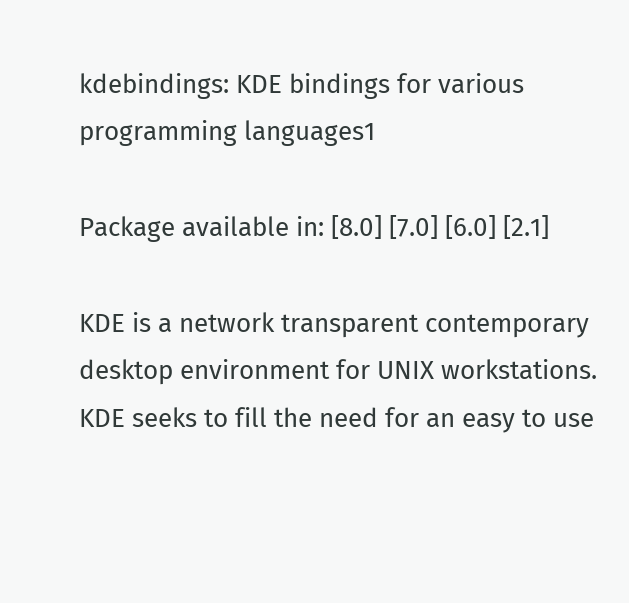kdebindings: KDE bindings for various programming languages1

Package available in: [8.0] [7.0] [6.0] [2.1]

KDE is a network transparent contemporary desktop environment for UNIX workstations. KDE seeks to fill the need for an easy to use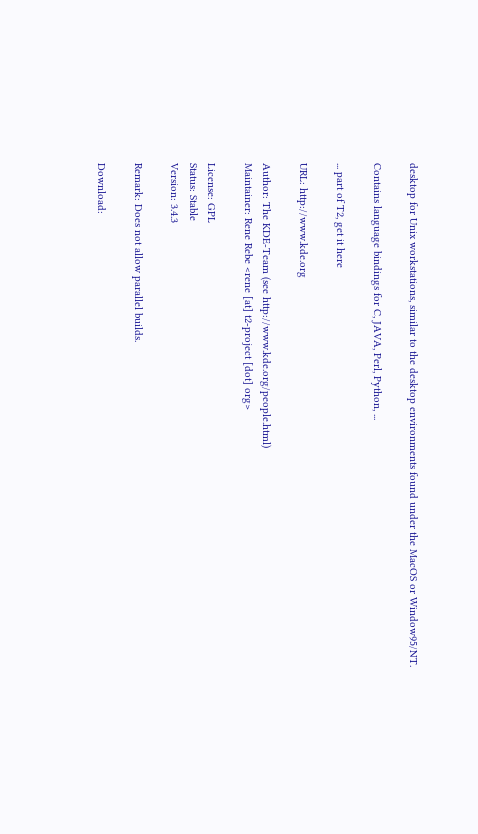desktop for Unix workstations, similar to the desktop environments found under the MacOS or Window95/NT.

Contains language bindings for C, JAVA, Perl, Python, ...

... part of T2, get it here

URL: http://www.kde.org

Author: The KDE-Team (see http://www.kde.org/people.html)
Maintainer: Rene Rebe <rene [at] t2-project [dot] org>

License: GPL
Status: Stable
Version: 3.4.3

Remark: Does not allow parallel builds.

Download: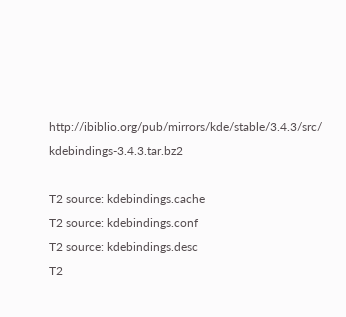http://ibiblio.org/pub/mirrors/kde/stable/3.4.3/src/ kdebindings-3.4.3.tar.bz2

T2 source: kdebindings.cache
T2 source: kdebindings.conf
T2 source: kdebindings.desc
T2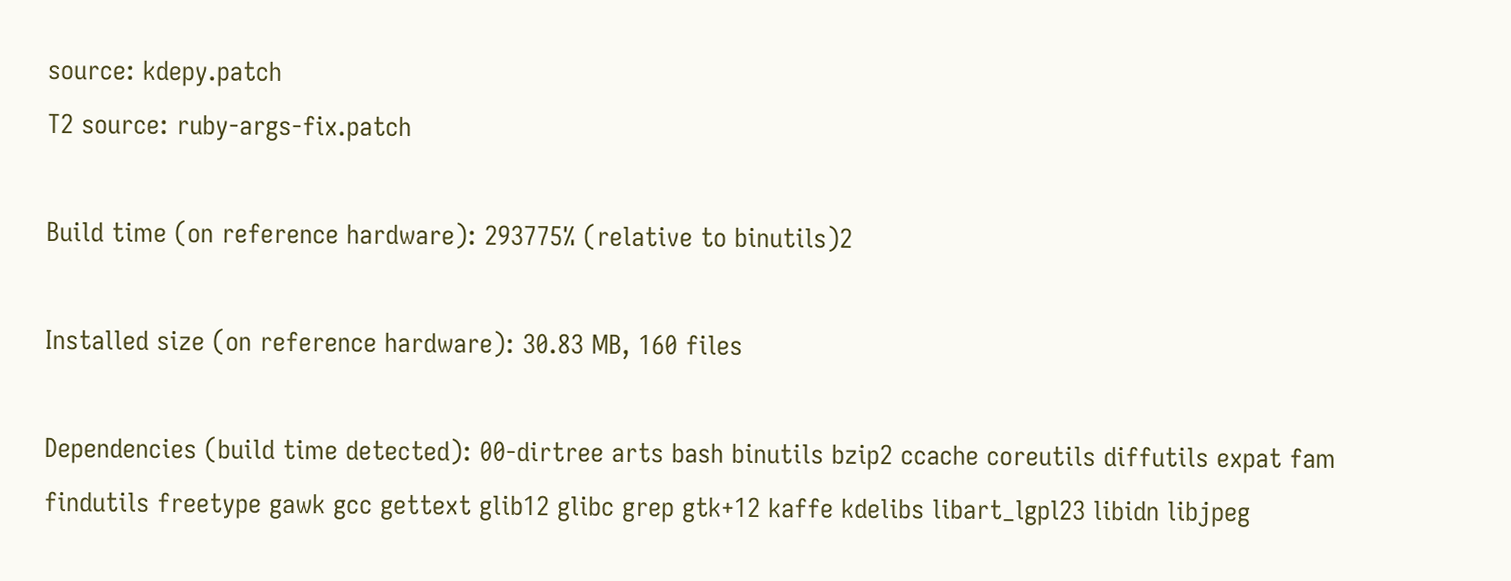source: kdepy.patch
T2 source: ruby-args-fix.patch

Build time (on reference hardware): 293775% (relative to binutils)2

Installed size (on reference hardware): 30.83 MB, 160 files

Dependencies (build time detected): 00-dirtree arts bash binutils bzip2 ccache coreutils diffutils expat fam findutils freetype gawk gcc gettext glib12 glibc grep gtk+12 kaffe kdelibs libart_lgpl23 libidn libjpeg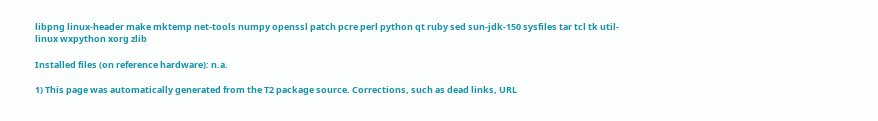libpng linux-header make mktemp net-tools numpy openssl patch pcre perl python qt ruby sed sun-jdk-150 sysfiles tar tcl tk util-linux wxpython xorg zlib

Installed files (on reference hardware): n.a.

1) This page was automatically generated from the T2 package source. Corrections, such as dead links, URL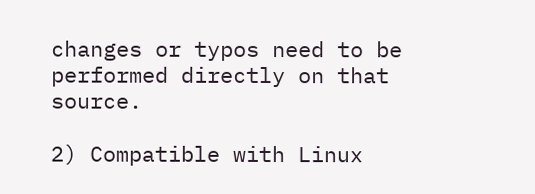changes or typos need to be performed directly on that source.

2) Compatible with Linux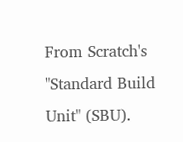From Scratch's "Standard Build Unit" (SBU).